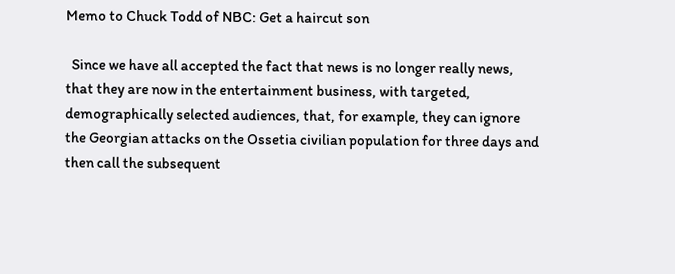Memo to Chuck Todd of NBC: Get a haircut son

  Since we have all accepted the fact that news is no longer really news, that they are now in the entertainment business, with targeted, demographically selected audiences, that, for example, they can ignore the Georgian attacks on the Ossetia civilian population for three days and then call the subsequent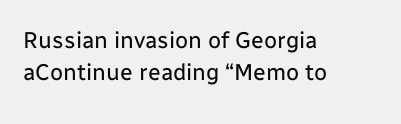Russian invasion of Georgia aContinue reading “Memo to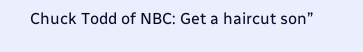Chuck Todd of NBC: Get a haircut son”